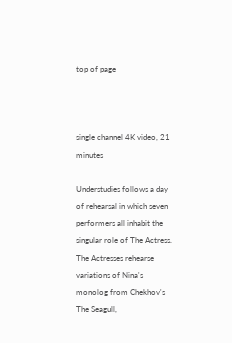top of page



single channel 4K video, 21 minutes

Understudies follows a day of rehearsal in which seven performers all inhabit the singular role of The Actress. The Actresses rehearse variations of Nina's monolog from Chekhov's The Seagull,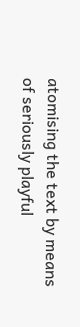atomising the text by means of seriously playful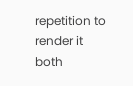repetition to render it both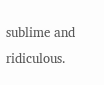sublime and ridiculous.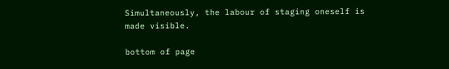Simultaneously, the labour of staging oneself is made visible.

bottom of page